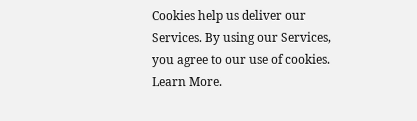Cookies help us deliver our Services. By using our Services, you agree to our use of cookies. Learn More.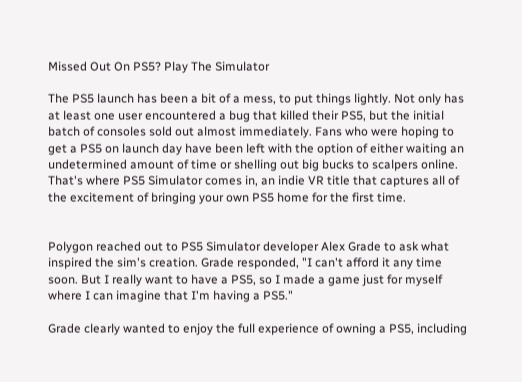Missed Out On PS5? Play The Simulator

The PS5 launch has been a bit of a mess, to put things lightly. Not only has at least one user encountered a bug that killed their PS5, but the initial batch of consoles sold out almost immediately. Fans who were hoping to get a PS5 on launch day have been left with the option of either waiting an undetermined amount of time or shelling out big bucks to scalpers online. That's where PS5 Simulator comes in, an indie VR title that captures all of the excitement of bringing your own PS5 home for the first time.


Polygon reached out to PS5 Simulator developer Alex Grade to ask what inspired the sim's creation. Grade responded, "I can't afford it any time soon. But I really want to have a PS5, so I made a game just for myself where I can imagine that I'm having a PS5."

Grade clearly wanted to enjoy the full experience of owning a PS5, including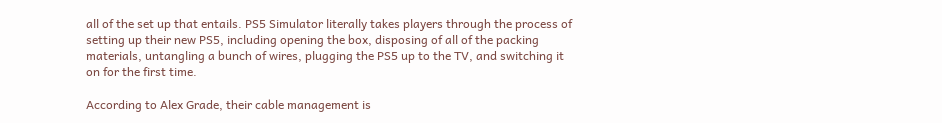all of the set up that entails. PS5 Simulator literally takes players through the process of setting up their new PS5, including opening the box, disposing of all of the packing materials, untangling a bunch of wires, plugging the PS5 up to the TV, and switching it on for the first time.

According to Alex Grade, their cable management is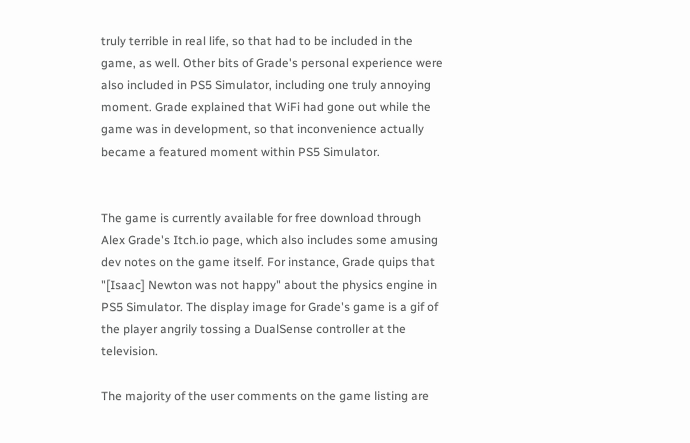truly terrible in real life, so that had to be included in the game, as well. Other bits of Grade's personal experience were also included in PS5 Simulator, including one truly annoying moment. Grade explained that WiFi had gone out while the game was in development, so that inconvenience actually became a featured moment within PS5 Simulator.


The game is currently available for free download through Alex Grade's Itch.io page, which also includes some amusing dev notes on the game itself. For instance, Grade quips that "[Isaac] Newton was not happy" about the physics engine in PS5 Simulator. The display image for Grade's game is a gif of the player angrily tossing a DualSense controller at the television.

The majority of the user comments on the game listing are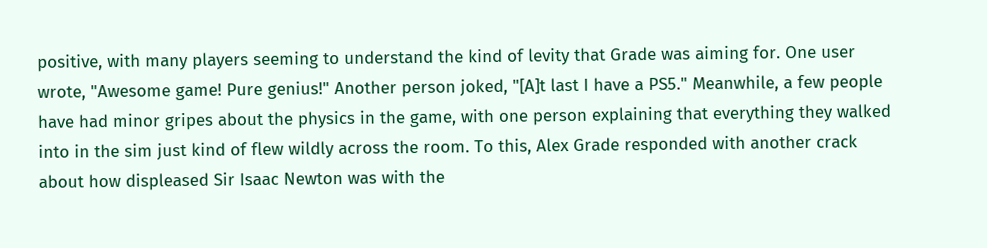positive, with many players seeming to understand the kind of levity that Grade was aiming for. One user wrote, "Awesome game! Pure genius!" Another person joked, "[A]t last I have a PS5." Meanwhile, a few people have had minor gripes about the physics in the game, with one person explaining that everything they walked into in the sim just kind of flew wildly across the room. To this, Alex Grade responded with another crack about how displeased Sir Isaac Newton was with the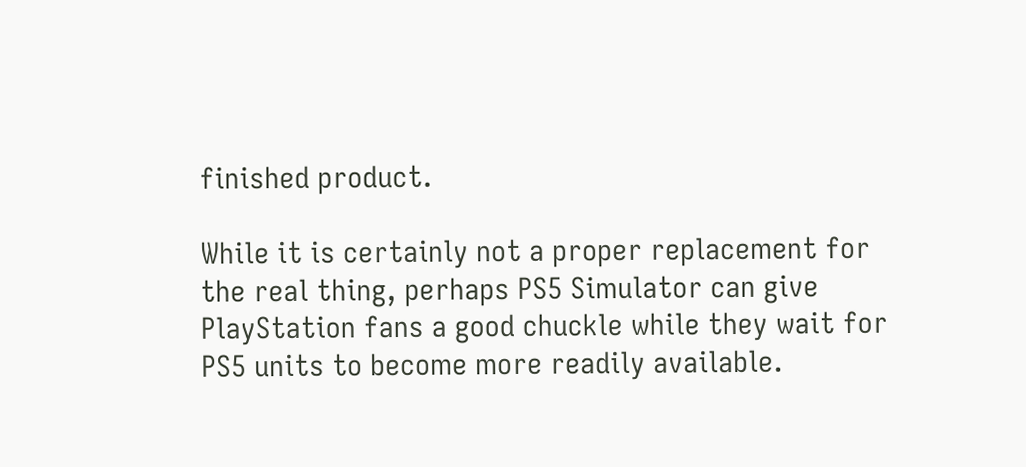finished product.

While it is certainly not a proper replacement for the real thing, perhaps PS5 Simulator can give PlayStation fans a good chuckle while they wait for PS5 units to become more readily available.